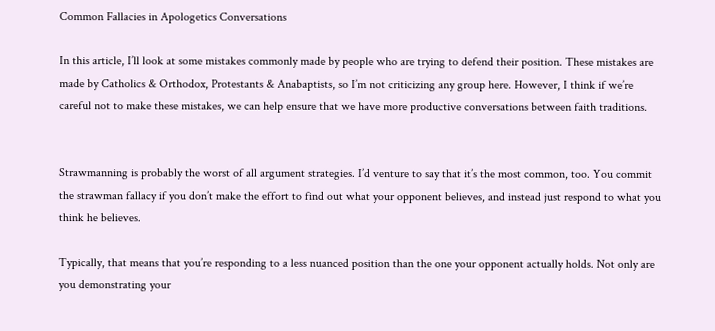Common Fallacies in Apologetics Conversations

In this article, I’ll look at some mistakes commonly made by people who are trying to defend their position. These mistakes are made by Catholics & Orthodox, Protestants & Anabaptists, so I’m not criticizing any group here. However, I think if we’re careful not to make these mistakes, we can help ensure that we have more productive conversations between faith traditions.


Strawmanning is probably the worst of all argument strategies. I’d venture to say that it’s the most common, too. You commit the strawman fallacy if you don’t make the effort to find out what your opponent believes, and instead just respond to what you think he believes.

Typically, that means that you’re responding to a less nuanced position than the one your opponent actually holds. Not only are you demonstrating your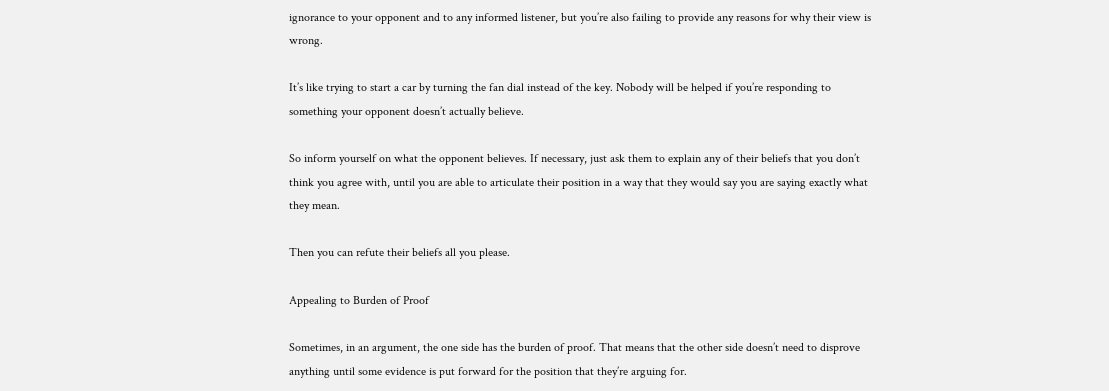ignorance to your opponent and to any informed listener, but you’re also failing to provide any reasons for why their view is wrong.

It’s like trying to start a car by turning the fan dial instead of the key. Nobody will be helped if you’re responding to something your opponent doesn’t actually believe.

So inform yourself on what the opponent believes. If necessary, just ask them to explain any of their beliefs that you don’t think you agree with, until you are able to articulate their position in a way that they would say you are saying exactly what they mean.

Then you can refute their beliefs all you please.

Appealing to Burden of Proof

Sometimes, in an argument, the one side has the burden of proof. That means that the other side doesn’t need to disprove anything until some evidence is put forward for the position that they’re arguing for.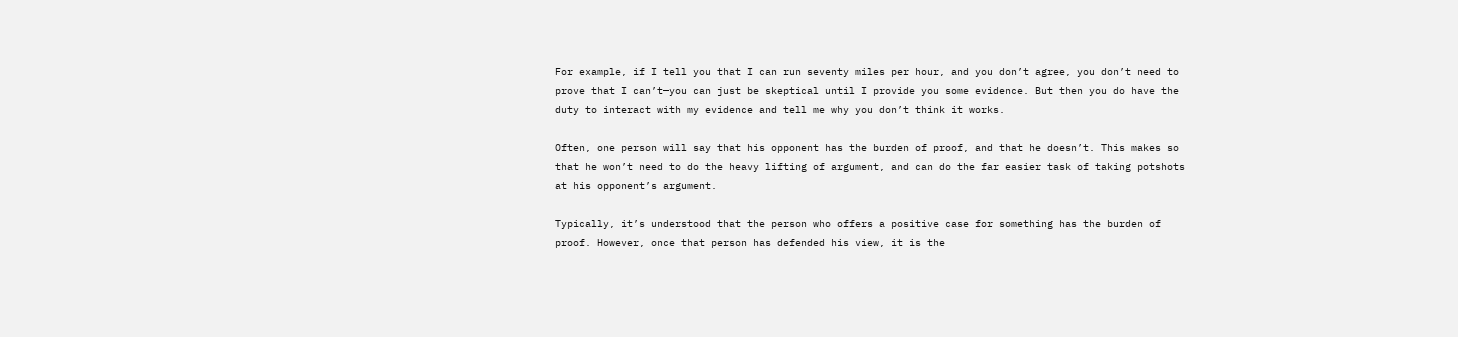For example, if I tell you that I can run seventy miles per hour, and you don’t agree, you don’t need to prove that I can’t—you can just be skeptical until I provide you some evidence. But then you do have the duty to interact with my evidence and tell me why you don’t think it works.

Often, one person will say that his opponent has the burden of proof, and that he doesn’t. This makes so that he won’t need to do the heavy lifting of argument, and can do the far easier task of taking potshots at his opponent’s argument.

Typically, it’s understood that the person who offers a positive case for something has the burden of proof. However, once that person has defended his view, it is the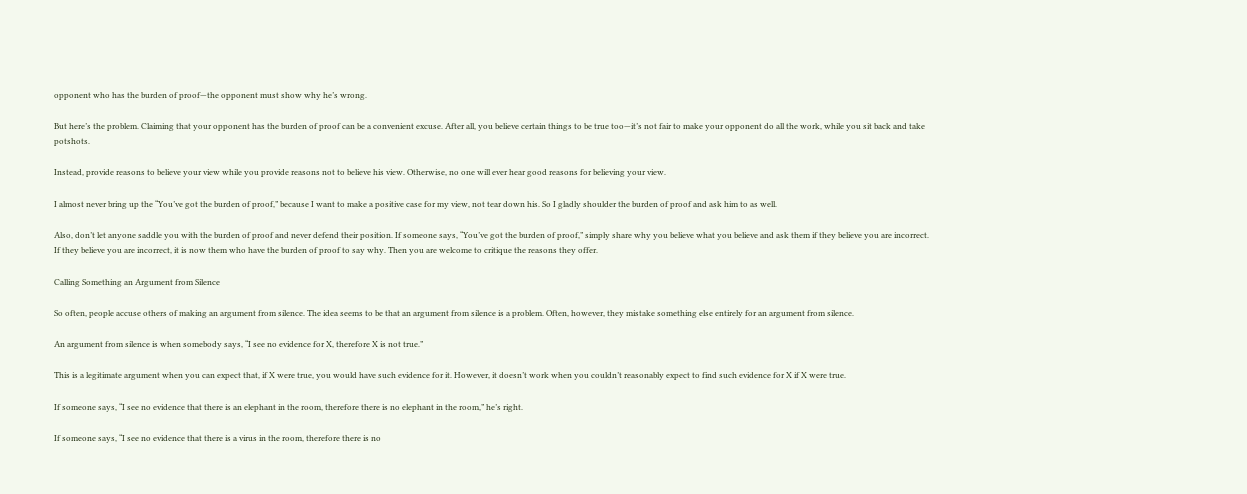opponent who has the burden of proof—the opponent must show why he’s wrong.

But here’s the problem. Claiming that your opponent has the burden of proof can be a convenient excuse. After all, you believe certain things to be true too—it’s not fair to make your opponent do all the work, while you sit back and take potshots.

Instead, provide reasons to believe your view while you provide reasons not to believe his view. Otherwise, no one will ever hear good reasons for believing your view.

I almost never bring up the “You’ve got the burden of proof,” because I want to make a positive case for my view, not tear down his. So I gladly shoulder the burden of proof and ask him to as well.

Also, don’t let anyone saddle you with the burden of proof and never defend their position. If someone says, “You’ve got the burden of proof,” simply share why you believe what you believe and ask them if they believe you are incorrect. If they believe you are incorrect, it is now them who have the burden of proof to say why. Then you are welcome to critique the reasons they offer.

Calling Something an Argument from Silence

So often, people accuse others of making an argument from silence. The idea seems to be that an argument from silence is a problem. Often, however, they mistake something else entirely for an argument from silence.

An argument from silence is when somebody says, “I see no evidence for X, therefore X is not true.”

This is a legitimate argument when you can expect that, if X were true, you would have such evidence for it. However, it doesn’t work when you couldn’t reasonably expect to find such evidence for X if X were true.

If someone says, “I see no evidence that there is an elephant in the room, therefore there is no elephant in the room,” he’s right.

If someone says, “I see no evidence that there is a virus in the room, therefore there is no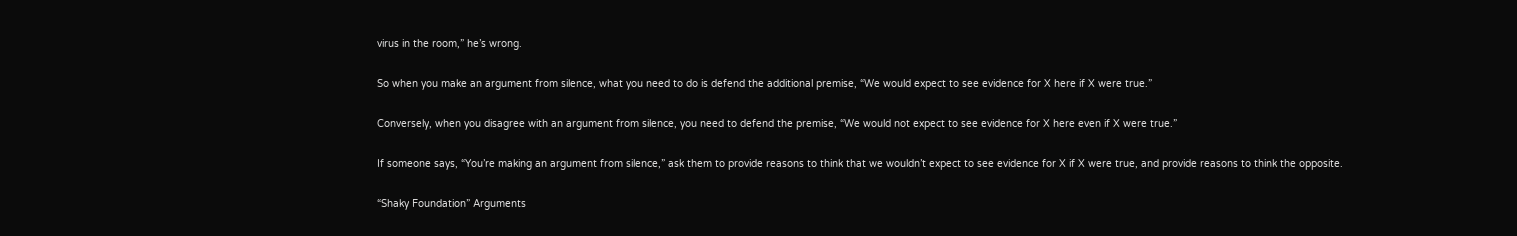virus in the room,” he’s wrong.

So when you make an argument from silence, what you need to do is defend the additional premise, “We would expect to see evidence for X here if X were true.”

Conversely, when you disagree with an argument from silence, you need to defend the premise, “We would not expect to see evidence for X here even if X were true.”

If someone says, “You’re making an argument from silence,” ask them to provide reasons to think that we wouldn’t expect to see evidence for X if X were true, and provide reasons to think the opposite.

“Shaky Foundation” Arguments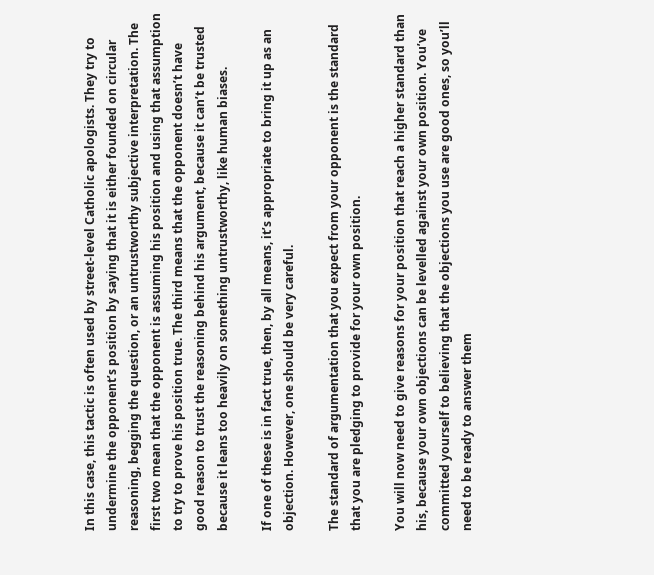In this case, this tactic is often used by street-level Catholic apologists. They try to undermine the opponent’s position by saying that it is either founded on circular reasoning, begging the question, or an untrustworthy subjective interpretation. The first two mean that the opponent is assuming his position and using that assumption to try to prove his position true. The third means that the opponent doesn’t have good reason to trust the reasoning behind his argument, because it can’t be trusted because it leans too heavily on something untrustworthy, like human biases.

If one of these is in fact true, then, by all means, it’s appropriate to bring it up as an objection. However, one should be very careful.

The standard of argumentation that you expect from your opponent is the standard that you are pledging to provide for your own position.

You will now need to give reasons for your position that reach a higher standard than his, because your own objections can be levelled against your own position. You’ve committed yourself to believing that the objections you use are good ones, so you’ll need to be ready to answer them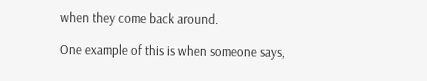when they come back around.

One example of this is when someone says,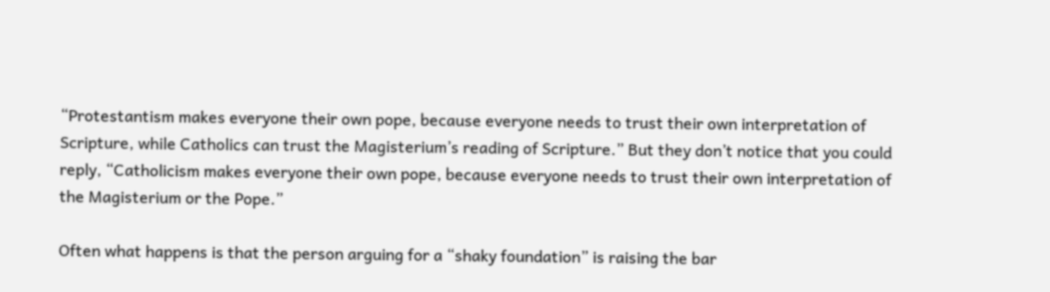“Protestantism makes everyone their own pope, because everyone needs to trust their own interpretation of Scripture, while Catholics can trust the Magisterium’s reading of Scripture.” But they don’t notice that you could reply, “Catholicism makes everyone their own pope, because everyone needs to trust their own interpretation of the Magisterium or the Pope.”

Often what happens is that the person arguing for a “shaky foundation” is raising the bar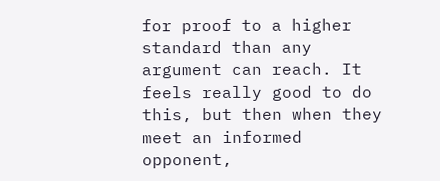for proof to a higher standard than any argument can reach. It feels really good to do this, but then when they meet an informed opponent,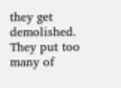they get demolished. They put too many of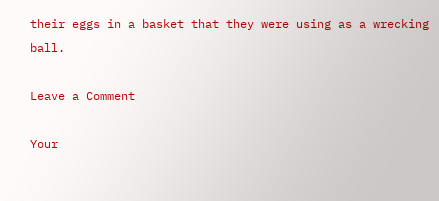their eggs in a basket that they were using as a wrecking ball.

Leave a Comment

Your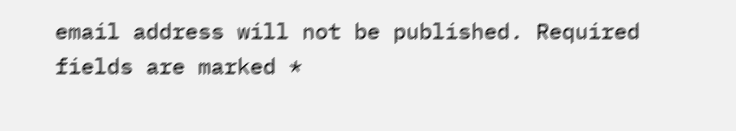email address will not be published. Required fields are marked *